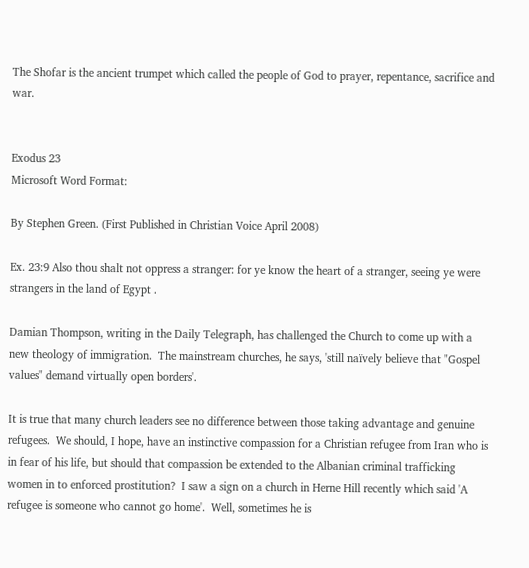The Shofar is the ancient trumpet which called the people of God to prayer, repentance, sacrifice and war.


Exodus 23
Microsoft Word Format:

By Stephen Green. (First Published in Christian Voice April 2008)

Ex. 23:9 Also thou shalt not oppress a stranger: for ye know the heart of a stranger, seeing ye were strangers in the land of Egypt .

Damian Thompson, writing in the Daily Telegraph, has challenged the Church to come up with a new theology of immigration.  The mainstream churches, he says, 'still naïvely believe that "Gospel values" demand virtually open borders'.

It is true that many church leaders see no difference between those taking advantage and genuine refugees.  We should, I hope, have an instinctive compassion for a Christian refugee from Iran who is in fear of his life, but should that compassion be extended to the Albanian criminal trafficking women in to enforced prostitution?  I saw a sign on a church in Herne Hill recently which said 'A refugee is someone who cannot go home'.  Well, sometimes he is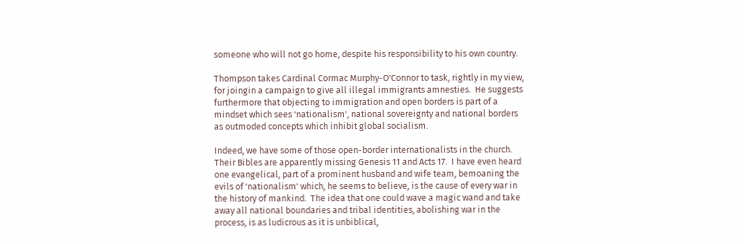someone who will not go home, despite his responsibility to his own country.

Thompson takes Cardinal Cormac Murphy-O'Connor to task, rightly in my view, for joingin a campaign to give all illegal immigrants amnesties.  He suggests furthermore that objecting to immigration and open borders is part of a mindset which sees 'nationalism', national sovereignty and national borders as outmoded concepts which inhibit global socialism.

Indeed, we have some of those open-border internationalists in the church.  Their Bibles are apparently missing Genesis 11 and Acts 17.  I have even heard one evangelical, part of a prominent husband and wife team, bemoaning the evils of 'nationalism' which, he seems to believe, is the cause of every war in the history of mankind.  The idea that one could wave a magic wand and take away all national boundaries and tribal identities, abolishing war in the process, is as ludicrous as it is unbiblical,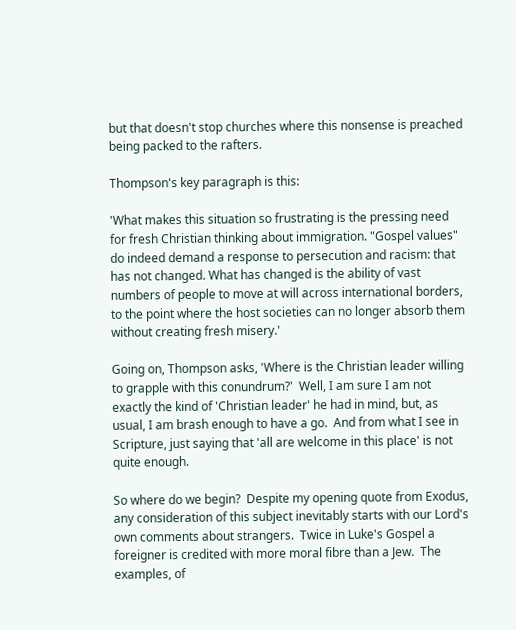but that doesn't stop churches where this nonsense is preached being packed to the rafters.

Thompson's key paragraph is this:

'What makes this situation so frustrating is the pressing need for fresh Christian thinking about immigration. "Gospel values" do indeed demand a response to persecution and racism: that has not changed. What has changed is the ability of vast numbers of people to move at will across international borders, to the point where the host societies can no longer absorb them without creating fresh misery.'

Going on, Thompson asks, 'Where is the Christian leader willing to grapple with this conundrum?'  Well, I am sure I am not exactly the kind of 'Christian leader' he had in mind, but, as usual, I am brash enough to have a go.  And from what I see in Scripture, just saying that 'all are welcome in this place' is not quite enough.

So where do we begin?  Despite my opening quote from Exodus, any consideration of this subject inevitably starts with our Lord's own comments about strangers.  Twice in Luke's Gospel a foreigner is credited with more moral fibre than a Jew.  The examples, of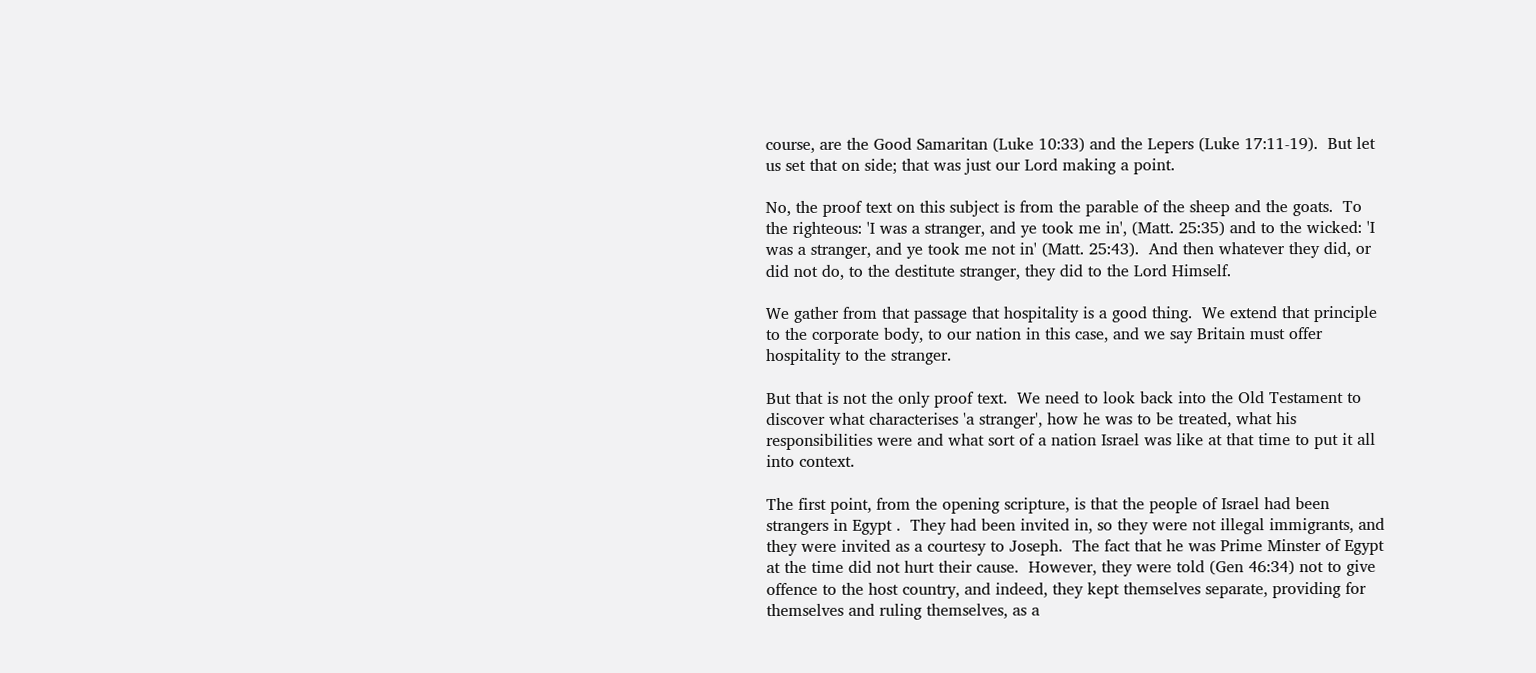course, are the Good Samaritan (Luke 10:33) and the Lepers (Luke 17:11‑19).  But let us set that on side; that was just our Lord making a point.

No, the proof text on this subject is from the parable of the sheep and the goats.  To the righteous: 'I was a stranger, and ye took me in', (Matt. 25:35) and to the wicked: 'I was a stranger, and ye took me not in' (Matt. 25:43).  And then whatever they did, or did not do, to the destitute stranger, they did to the Lord Himself.

We gather from that passage that hospitality is a good thing.  We extend that principle to the corporate body, to our nation in this case, and we say Britain must offer hospitality to the stranger.

But that is not the only proof text.  We need to look back into the Old Testament to discover what characterises 'a stranger', how he was to be treated, what his responsibilities were and what sort of a nation Israel was like at that time to put it all into context.

The first point, from the opening scripture, is that the people of Israel had been strangers in Egypt .  They had been invited in, so they were not illegal immigrants, and they were invited as a courtesy to Joseph.  The fact that he was Prime Minster of Egypt at the time did not hurt their cause.  However, they were told (Gen 46:34) not to give offence to the host country, and indeed, they kept themselves separate, providing for themselves and ruling themselves, as a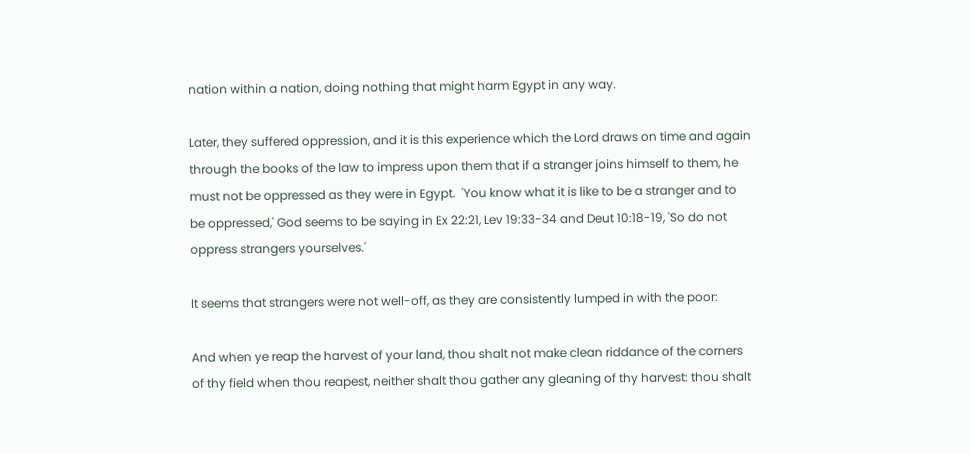nation within a nation, doing nothing that might harm Egypt in any way.

Later, they suffered oppression, and it is this experience which the Lord draws on time and again through the books of the law to impress upon them that if a stranger joins himself to them, he must not be oppressed as they were in Egypt.  'You know what it is like to be a stranger and to be oppressed,' God seems to be saying in Ex 22:21, Lev 19:33-34 and Deut 10:18-19, 'So do not oppress strangers yourselves.'

It seems that strangers were not well-off, as they are consistently lumped in with the poor:

And when ye reap the harvest of your land, thou shalt not make clean riddance of the corners of thy field when thou reapest, neither shalt thou gather any gleaning of thy harvest: thou shalt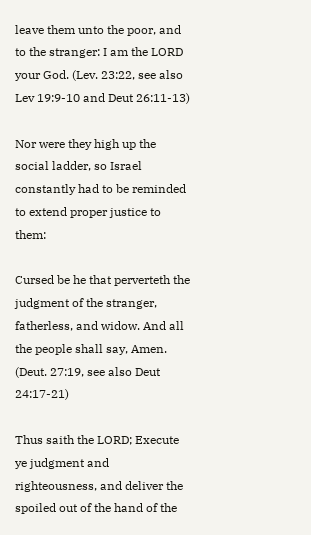leave them unto the poor, and to the stranger: I am the LORD your God. (Lev. 23:22, see also Lev 19:9-10 and Deut 26:11-13)

Nor were they high up the social ladder, so Israel constantly had to be reminded to extend proper justice to them:

Cursed be he that perverteth the judgment of the stranger, fatherless, and widow. And all the people shall say, Amen. (Deut. 27:19, see also Deut 24:17-21)

Thus saith the LORD; Execute ye judgment and righteousness, and deliver the spoiled out of the hand of the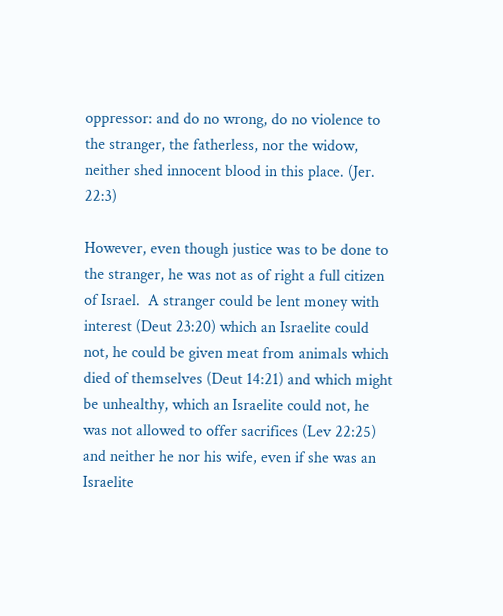oppressor: and do no wrong, do no violence to the stranger, the fatherless, nor the widow, neither shed innocent blood in this place. (Jer. 22:3)

However, even though justice was to be done to the stranger, he was not as of right a full citizen of Israel.  A stranger could be lent money with interest (Deut 23:20) which an Israelite could not, he could be given meat from animals which died of themselves (Deut 14:21) and which might be unhealthy, which an Israelite could not, he was not allowed to offer sacrifices (Lev 22:25) and neither he nor his wife, even if she was an Israelite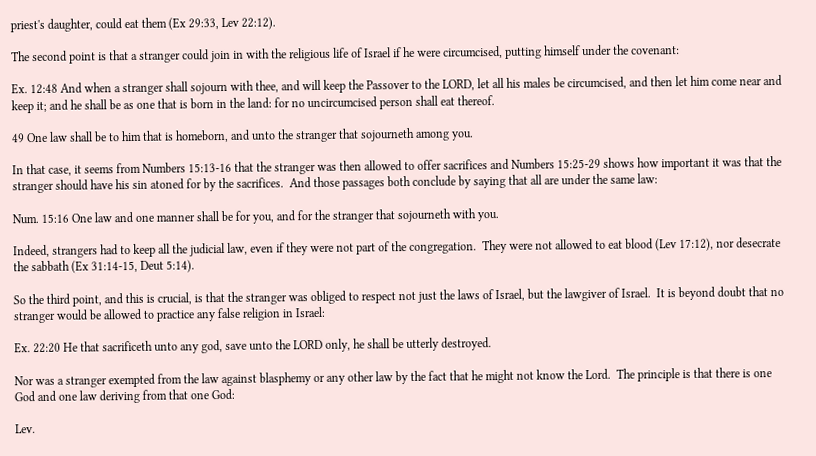priest's daughter, could eat them (Ex 29:33, Lev 22:12).

The second point is that a stranger could join in with the religious life of Israel if he were circumcised, putting himself under the covenant:

Ex. 12:48 And when a stranger shall sojourn with thee, and will keep the Passover to the LORD, let all his males be circumcised, and then let him come near and keep it; and he shall be as one that is born in the land: for no uncircumcised person shall eat thereof.

49 One law shall be to him that is homeborn, and unto the stranger that sojourneth among you.

In that case, it seems from Numbers 15:13-16 that the stranger was then allowed to offer sacrifices and Numbers 15:25-29 shows how important it was that the stranger should have his sin atoned for by the sacrifices.  And those passages both conclude by saying that all are under the same law:

Num. 15:16 One law and one manner shall be for you, and for the stranger that sojourneth with you.

Indeed, strangers had to keep all the judicial law, even if they were not part of the congregation.  They were not allowed to eat blood (Lev 17:12), nor desecrate the sabbath (Ex 31:14-15, Deut 5:14).

So the third point, and this is crucial, is that the stranger was obliged to respect not just the laws of Israel, but the lawgiver of Israel.  It is beyond doubt that no stranger would be allowed to practice any false religion in Israel:

Ex. 22:20 He that sacrificeth unto any god, save unto the LORD only, he shall be utterly destroyed.

Nor was a stranger exempted from the law against blasphemy or any other law by the fact that he might not know the Lord.  The principle is that there is one God and one law deriving from that one God:

Lev.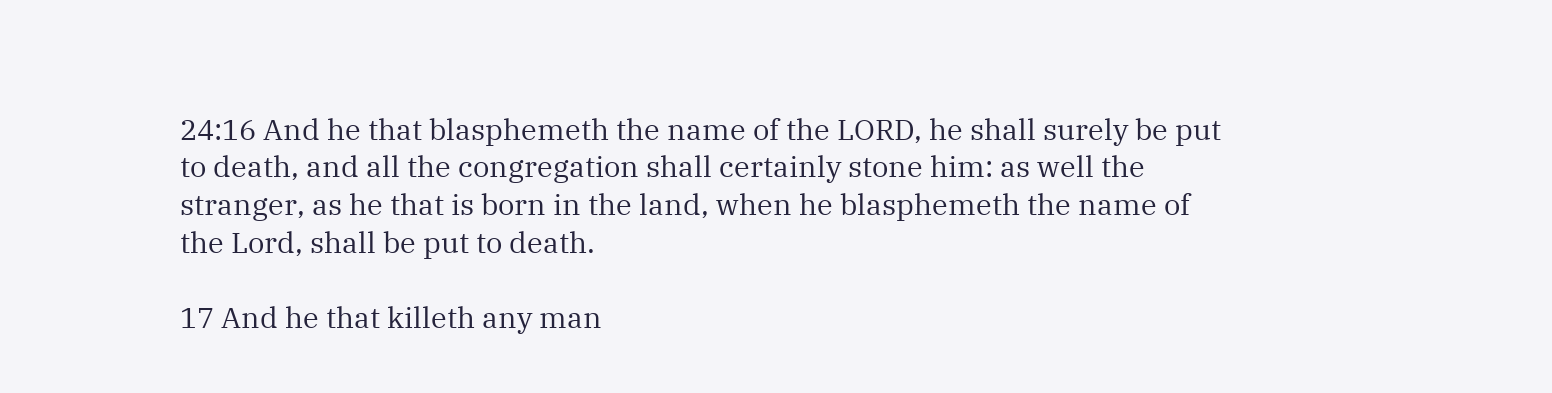24:16 And he that blasphemeth the name of the LORD, he shall surely be put to death, and all the congregation shall certainly stone him: as well the stranger, as he that is born in the land, when he blasphemeth the name of the Lord, shall be put to death.

17 And he that killeth any man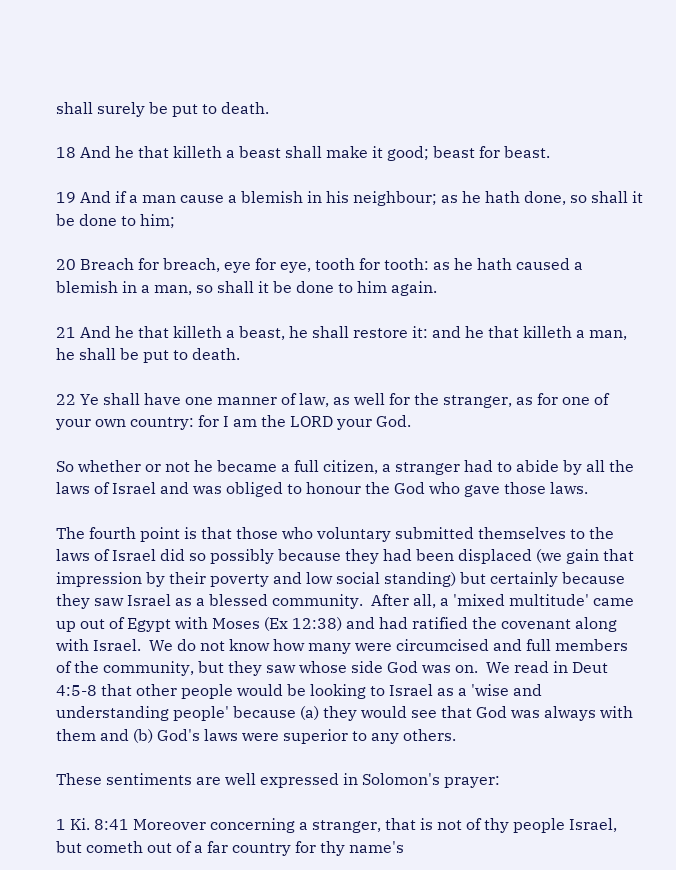shall surely be put to death.

18 And he that killeth a beast shall make it good; beast for beast.

19 And if a man cause a blemish in his neighbour; as he hath done, so shall it be done to him;

20 Breach for breach, eye for eye, tooth for tooth: as he hath caused a blemish in a man, so shall it be done to him again.

21 And he that killeth a beast, he shall restore it: and he that killeth a man, he shall be put to death.

22 Ye shall have one manner of law, as well for the stranger, as for one of your own country: for I am the LORD your God.

So whether or not he became a full citizen, a stranger had to abide by all the laws of Israel and was obliged to honour the God who gave those laws.

The fourth point is that those who voluntary submitted themselves to the laws of Israel did so possibly because they had been displaced (we gain that impression by their poverty and low social standing) but certainly because they saw Israel as a blessed community.  After all, a 'mixed multitude' came up out of Egypt with Moses (Ex 12:38) and had ratified the covenant along with Israel.  We do not know how many were circumcised and full members of the community, but they saw whose side God was on.  We read in Deut 4:5-8 that other people would be looking to Israel as a 'wise and understanding people' because (a) they would see that God was always with them and (b) God's laws were superior to any others.

These sentiments are well expressed in Solomon's prayer:

1 Ki. 8:41 Moreover concerning a stranger, that is not of thy people Israel, but cometh out of a far country for thy name's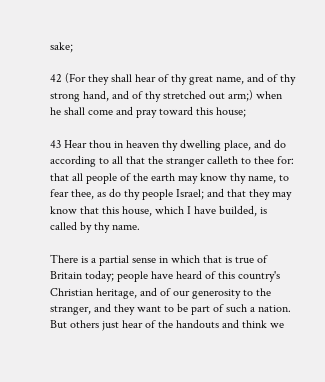sake;

42 (For they shall hear of thy great name, and of thy strong hand, and of thy stretched out arm;) when he shall come and pray toward this house;

43 Hear thou in heaven thy dwelling place, and do according to all that the stranger calleth to thee for: that all people of the earth may know thy name, to fear thee, as do thy people Israel; and that they may know that this house, which I have builded, is called by thy name.

There is a partial sense in which that is true of Britain today; people have heard of this country's Christian heritage, and of our generosity to the stranger, and they want to be part of such a nation.  But others just hear of the handouts and think we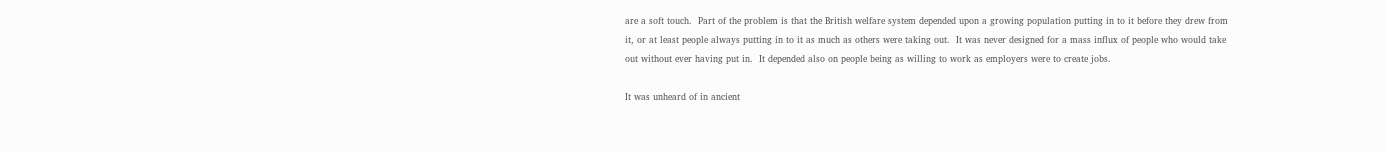are a soft touch.  Part of the problem is that the British welfare system depended upon a growing population putting in to it before they drew from it, or at least people always putting in to it as much as others were taking out.  It was never designed for a mass influx of people who would take out without ever having put in.  It depended also on people being as willing to work as employers were to create jobs.

It was unheard of in ancient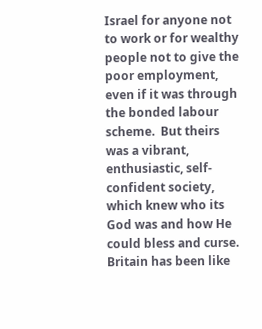Israel for anyone not to work or for wealthy people not to give the poor employment, even if it was through the bonded labour scheme.  But theirs was a vibrant, enthusiastic, self-confident society, which knew who its God was and how He could bless and curse.  Britain has been like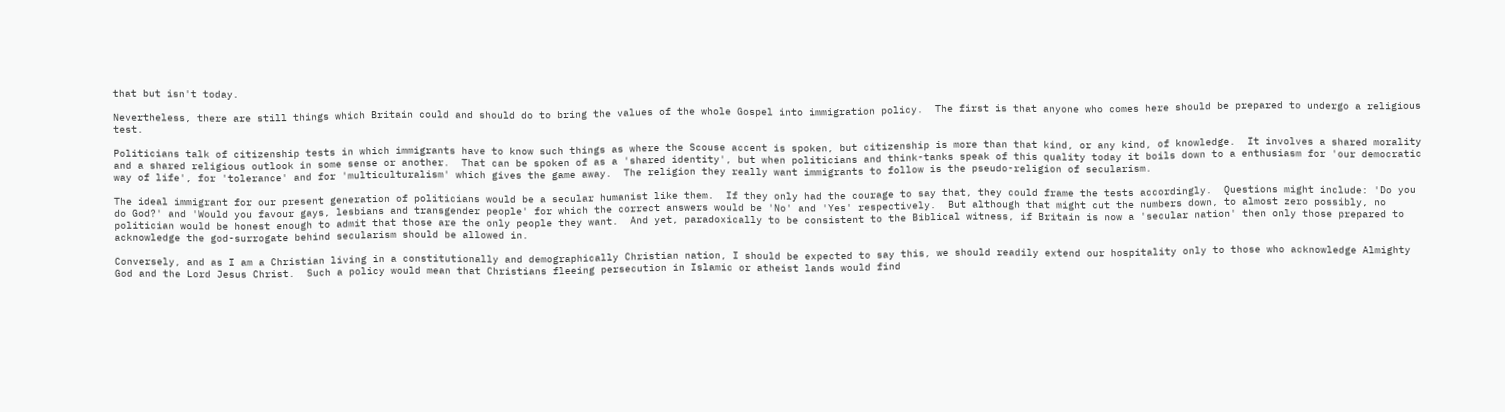that but isn't today.

Nevertheless, there are still things which Britain could and should do to bring the values of the whole Gospel into immigration policy.  The first is that anyone who comes here should be prepared to undergo a religious test.

Politicians talk of citizenship tests in which immigrants have to know such things as where the Scouse accent is spoken, but citizenship is more than that kind, or any kind, of knowledge.  It involves a shared morality and a shared religious outlook in some sense or another.  That can be spoken of as a 'shared identity', but when politicians and think-tanks speak of this quality today it boils down to a enthusiasm for 'our democratic way of life', for 'tolerance' and for 'multiculturalism' which gives the game away.  The religion they really want immigrants to follow is the pseudo-religion of secularism.

The ideal immigrant for our present generation of politicians would be a secular humanist like them.  If they only had the courage to say that, they could frame the tests accordingly.  Questions might include: 'Do you do God?' and 'Would you favour gays, lesbians and transgender people' for which the correct answers would be 'No' and 'Yes' respectively.  But although that might cut the numbers down, to almost zero possibly, no politician would be honest enough to admit that those are the only people they want.  And yet, paradoxically to be consistent to the Biblical witness, if Britain is now a 'secular nation' then only those prepared to acknowledge the god-surrogate behind secularism should be allowed in.

Conversely, and as I am a Christian living in a constitutionally and demographically Christian nation, I should be expected to say this, we should readily extend our hospitality only to those who acknowledge Almighty God and the Lord Jesus Christ.  Such a policy would mean that Christians fleeing persecution in Islamic or atheist lands would find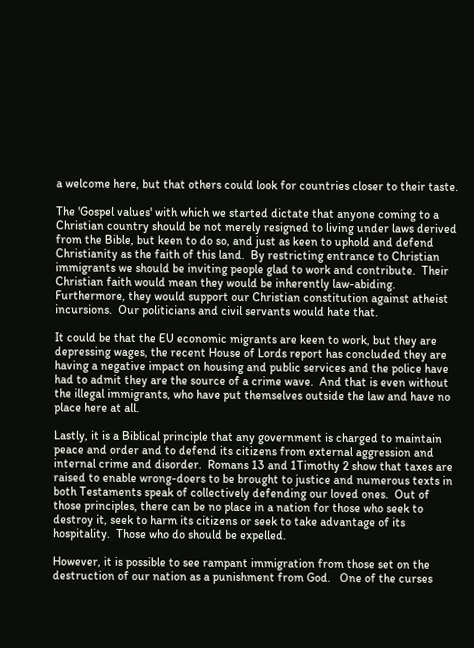a welcome here, but that others could look for countries closer to their taste.

The 'Gospel values' with which we started dictate that anyone coming to a Christian country should be not merely resigned to living under laws derived from the Bible, but keen to do so, and just as keen to uphold and defend Christianity as the faith of this land.  By restricting entrance to Christian immigrants we should be inviting people glad to work and contribute.  Their Christian faith would mean they would be inherently law-abiding.  Furthermore, they would support our Christian constitution against atheist incursions.  Our politicians and civil servants would hate that.

It could be that the EU economic migrants are keen to work, but they are depressing wages, the recent House of Lords report has concluded they are having a negative impact on housing and public services and the police have had to admit they are the source of a crime wave.  And that is even without the illegal immigrants, who have put themselves outside the law and have no place here at all.

Lastly, it is a Biblical principle that any government is charged to maintain peace and order and to defend its citizens from external aggression and internal crime and disorder.  Romans 13 and 1Timothy 2 show that taxes are raised to enable wrong-doers to be brought to justice and numerous texts in both Testaments speak of collectively defending our loved ones.  Out of those principles, there can be no place in a nation for those who seek to destroy it, seek to harm its citizens or seek to take advantage of its hospitality.  Those who do should be expelled.

However, it is possible to see rampant immigration from those set on the destruction of our nation as a punishment from God.   One of the curses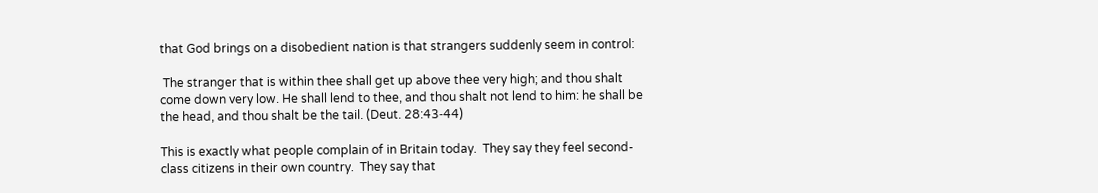that God brings on a disobedient nation is that strangers suddenly seem in control:

 The stranger that is within thee shall get up above thee very high; and thou shalt come down very low. He shall lend to thee, and thou shalt not lend to him: he shall be the head, and thou shalt be the tail. (Deut. 28:43‑44)

This is exactly what people complain of in Britain today.  They say they feel second-class citizens in their own country.  They say that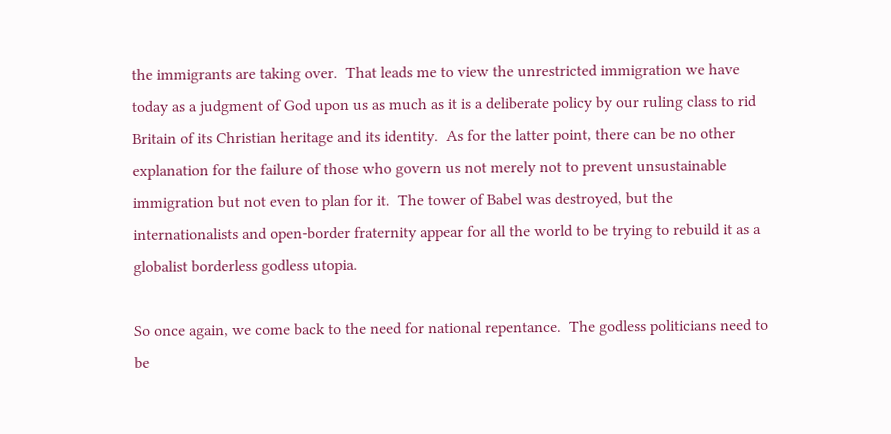the immigrants are taking over.  That leads me to view the unrestricted immigration we have today as a judgment of God upon us as much as it is a deliberate policy by our ruling class to rid Britain of its Christian heritage and its identity.  As for the latter point, there can be no other explanation for the failure of those who govern us not merely not to prevent unsustainable immigration but not even to plan for it.  The tower of Babel was destroyed, but the internationalists and open-border fraternity appear for all the world to be trying to rebuild it as a globalist borderless godless utopia.

So once again, we come back to the need for national repentance.  The godless politicians need to be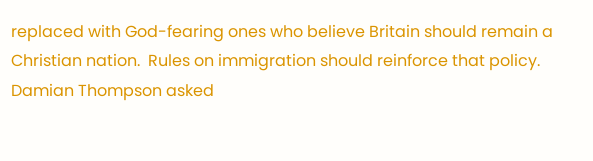replaced with God-fearing ones who believe Britain should remain a Christian nation.  Rules on immigration should reinforce that policy.  Damian Thompson asked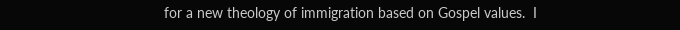for a new theology of immigration based on Gospel values.  I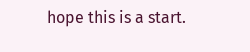hope this is a start.